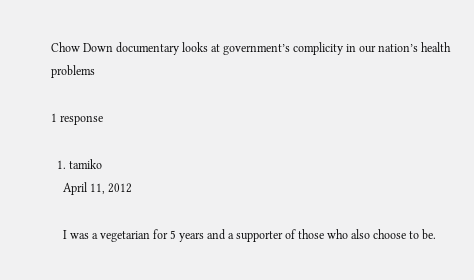Chow Down documentary looks at government’s complicity in our nation’s health problems

1 response

  1. tamiko
    April 11, 2012

    I was a vegetarian for 5 years and a supporter of those who also choose to be.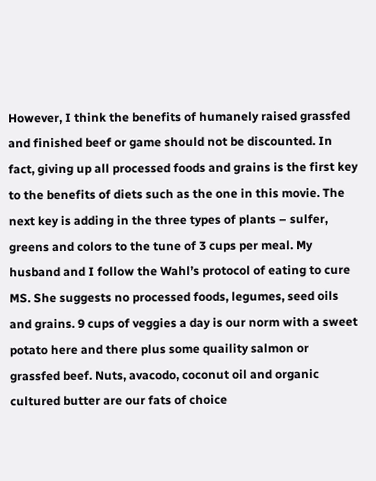However, I think the benefits of humanely raised grassfed and finished beef or game should not be discounted. In fact, giving up all processed foods and grains is the first key to the benefits of diets such as the one in this movie. The next key is adding in the three types of plants – sulfer, greens and colors to the tune of 3 cups per meal. My husband and I follow the Wahl’s protocol of eating to cure MS. She suggests no processed foods, legumes, seed oils and grains. 9 cups of veggies a day is our norm with a sweet potato here and there plus some quaility salmon or grassfed beef. Nuts, avacodo, coconut oil and organic cultured butter are our fats of choice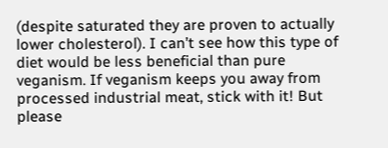(despite saturated they are proven to actually lower cholesterol). I can’t see how this type of diet would be less beneficial than pure veganism. If veganism keeps you away from processed industrial meat, stick with it! But please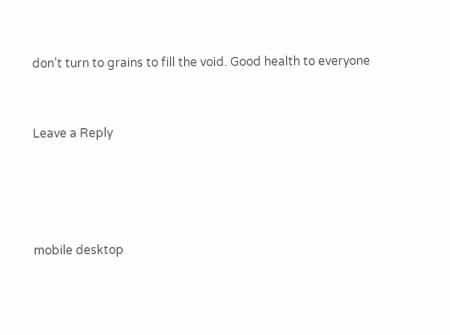don’t turn to grains to fill the void. Good health to everyone


Leave a Reply




mobile desktop